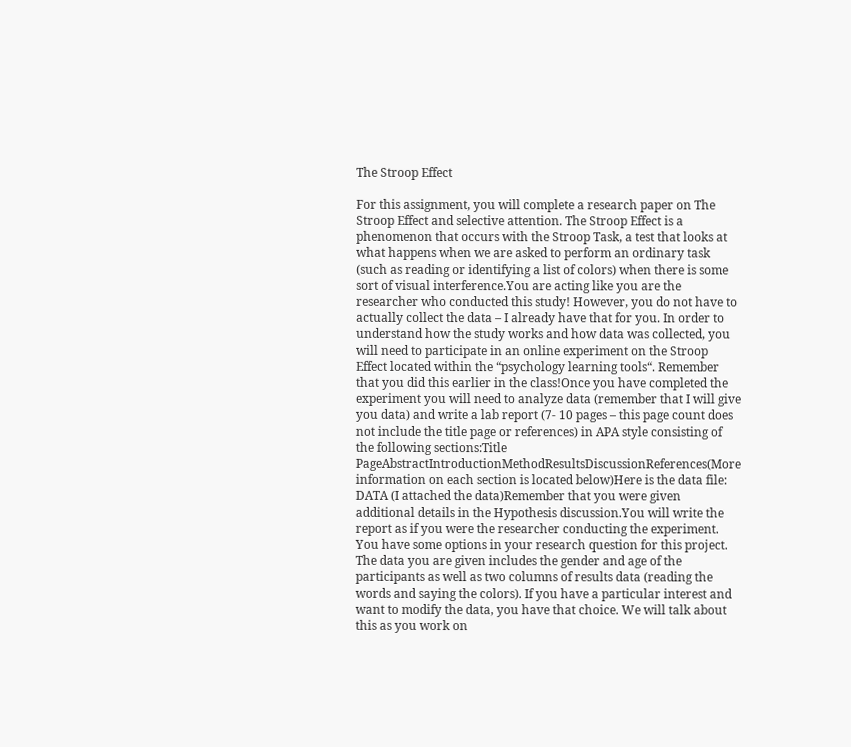The Stroop Effect

For this assignment, you will complete a research paper on The Stroop Effect and selective attention. The Stroop Effect is a phenomenon that occurs with the Stroop Task, a test that looks at what happens when we are asked to perform an ordinary task (such as reading or identifying a list of colors) when there is some sort of visual interference.You are acting like you are the researcher who conducted this study! However, you do not have to actually collect the data – I already have that for you. In order to understand how the study works and how data was collected, you will need to participate in an online experiment on the Stroop Effect located within the “psychology learning tools“. Remember that you did this earlier in the class!Once you have completed the experiment you will need to analyze data (remember that I will give you data) and write a lab report (7- 10 pages – this page count does not include the title page or references) in APA style consisting of the following sections:Title PageAbstractIntroductionMethodResultsDiscussionReferences(More information on each section is located below)Here is the data file: DATA (I attached the data)Remember that you were given additional details in the Hypothesis discussion.You will write the report as if you were the researcher conducting the experiment. You have some options in your research question for this project. The data you are given includes the gender and age of the participants as well as two columns of results data (reading the words and saying the colors). If you have a particular interest and want to modify the data, you have that choice. We will talk about this as you work on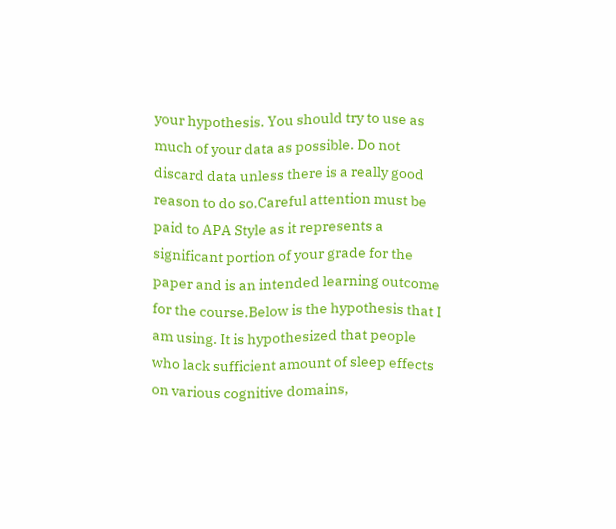your hypothesis. You should try to use as much of your data as possible. Do not discard data unless there is a really good reason to do so.Careful attention must be paid to APA Style as it represents a significant portion of your grade for the paper and is an intended learning outcome for the course.Below is the hypothesis that I am using. It is hypothesized that people who lack sufficient amount of sleep effects on various cognitive domains,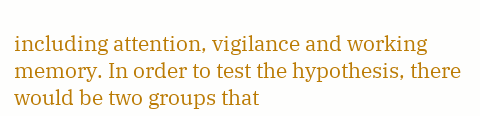including attention, vigilance and working memory. In order to test the hypothesis, there would be two groups that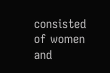consisted of women and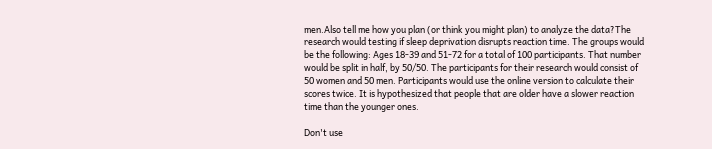men.Also tell me how you plan (or think you might plan) to analyze the data?The research would testing if sleep deprivation disrupts reaction time. The groups would be the following: Ages 18-39 and 51-72 for a total of 100 participants. That number would be split in half, by 50/50. The participants for their research would consist of 50 women and 50 men. Participants would use the online version to calculate their scores twice. It is hypothesized that people that are older have a slower reaction time than the younger ones.

Don't use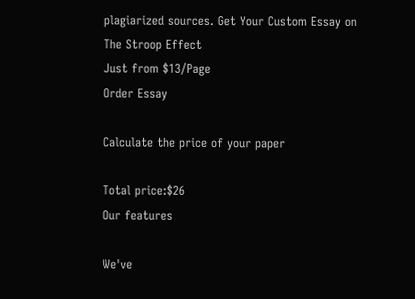plagiarized sources. Get Your Custom Essay on
The Stroop Effect
Just from $13/Page
Order Essay

Calculate the price of your paper

Total price:$26
Our features

We've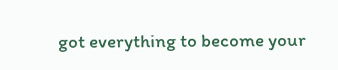got everything to become your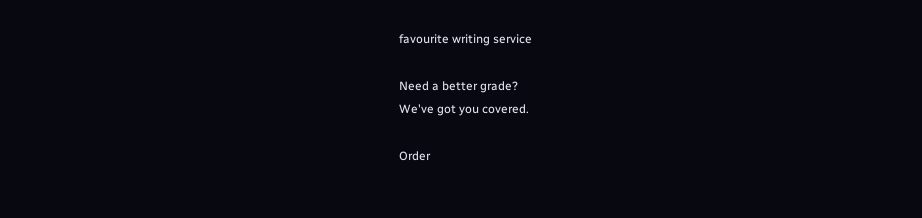favourite writing service

Need a better grade?
We've got you covered.

Order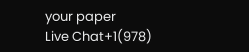your paper
Live Chat+1(978)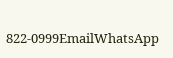822-0999EmailWhatsApp